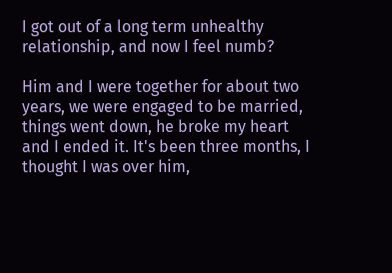I got out of a long term unhealthy relationship, and now I feel numb?

Him and I were together for about two years, we were engaged to be married, things went down, he broke my heart and I ended it. It's been three months, I thought I was over him,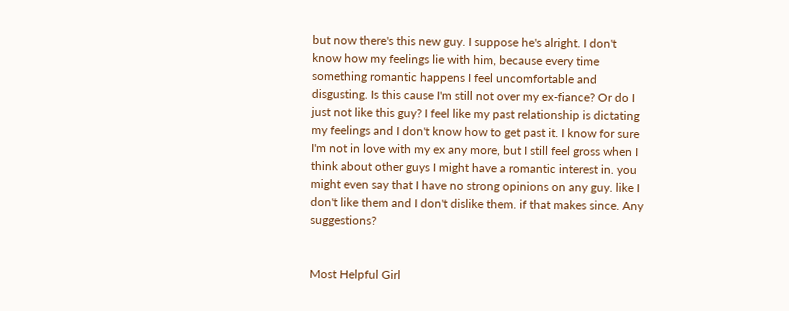but now there's this new guy. I suppose he's alright. I don't know how my feelings lie with him, because every time something romantic happens I feel uncomfortable and disgusting. Is this cause I'm still not over my ex-fiance? Or do I just not like this guy? I feel like my past relationship is dictating my feelings and I don't know how to get past it. I know for sure I'm not in love with my ex any more, but I still feel gross when I think about other guys I might have a romantic interest in. you might even say that I have no strong opinions on any guy. like I don't like them and I don't dislike them. if that makes since. Any suggestions?


Most Helpful Girl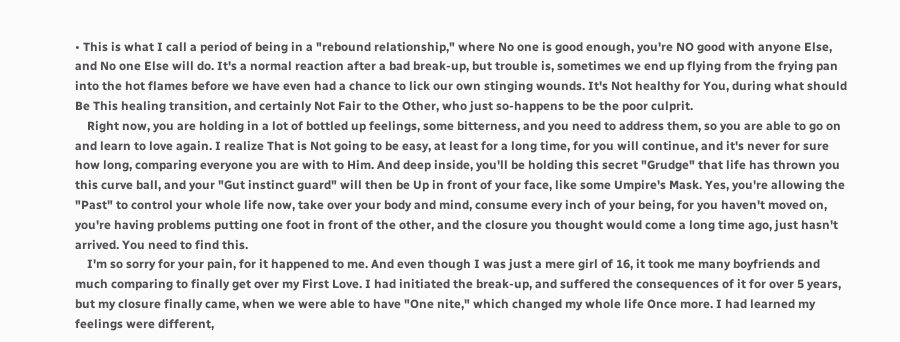• This is what I call a period of being in a "rebound relationship," where No one is good enough, you're NO good with anyone Else, and No one Else will do. It's a normal reaction after a bad break-up, but trouble is, sometimes we end up flying from the frying pan into the hot flames before we have even had a chance to lick our own stinging wounds. It's Not healthy for You, during what should Be This healing transition, and certainly Not Fair to the Other, who just so-happens to be the poor culprit.
    Right now, you are holding in a lot of bottled up feelings, some bitterness, and you need to address them, so you are able to go on and learn to love again. I realize That is Not going to be easy, at least for a long time, for you will continue, and it's never for sure how long, comparing everyone you are with to Him. And deep inside, you'll be holding this secret "Grudge" that life has thrown you this curve ball, and your "Gut instinct guard" will then be Up in front of your face, like some Umpire's Mask. Yes, you're allowing the "Past" to control your whole life now, take over your body and mind, consume every inch of your being, for you haven't moved on, you're having problems putting one foot in front of the other, and the closure you thought would come a long time ago, just hasn't arrived. You need to find this.
    I'm so sorry for your pain, for it happened to me. And even though I was just a mere girl of 16, it took me many boyfriends and much comparing to finally get over my First Love. I had initiated the break-up, and suffered the consequences of it for over 5 years, but my closure finally came, when we were able to have "One nite," which changed my whole life Once more. I had learned my feelings were different,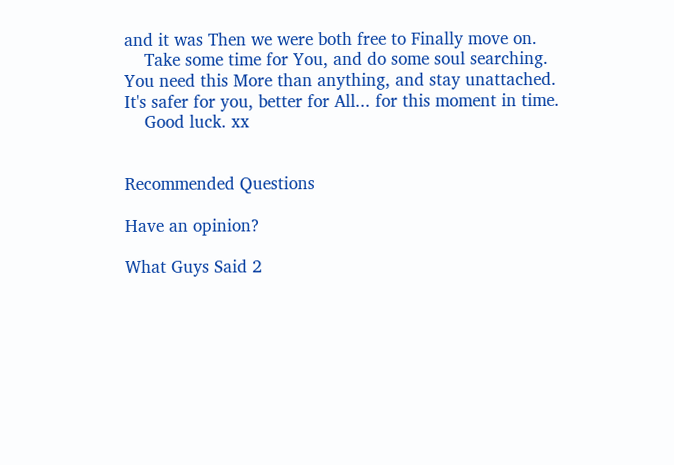and it was Then we were both free to Finally move on.
    Take some time for You, and do some soul searching. You need this More than anything, and stay unattached. It's safer for you, better for All... for this moment in time.
    Good luck. xx


Recommended Questions

Have an opinion?

What Guys Said 2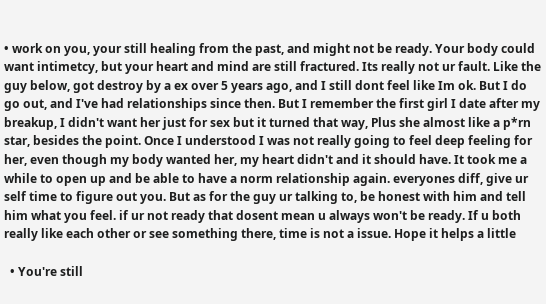• work on you, your still healing from the past, and might not be ready. Your body could want intimetcy, but your heart and mind are still fractured. Its really not ur fault. Like the guy below, got destroy by a ex over 5 years ago, and I still dont feel like Im ok. But I do go out, and I've had relationships since then. But I remember the first girl I date after my breakup, I didn't want her just for sex but it turned that way, Plus she almost like a p*rn star, besides the point. Once I understood I was not really going to feel deep feeling for her, even though my body wanted her, my heart didn't and it should have. It took me a while to open up and be able to have a norm relationship again. everyones diff, give ur self time to figure out you. But as for the guy ur talking to, be honest with him and tell him what you feel. if ur not ready that dosent mean u always won't be ready. If u both really like each other or see something there, time is not a issue. Hope it helps a little

  • You're still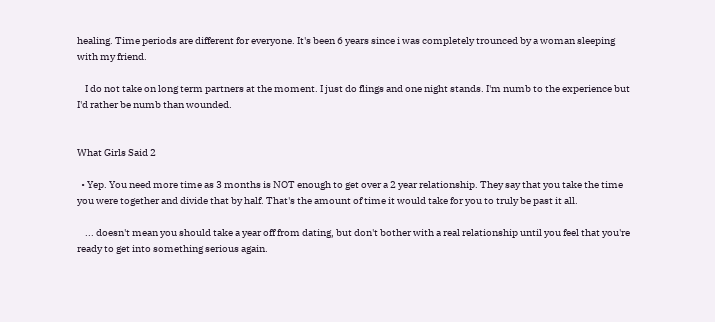healing. Time periods are different for everyone. It's been 6 years since i was completely trounced by a woman sleeping with my friend.

    I do not take on long term partners at the moment. I just do flings and one night stands. I'm numb to the experience but I'd rather be numb than wounded.


What Girls Said 2

  • Yep. You need more time as 3 months is NOT enough to get over a 2 year relationship. They say that you take the time you were together and divide that by half. That's the amount of time it would take for you to truly be past it all.

    ... doesn't mean you should take a year off from dating, but don't bother with a real relationship until you feel that you're ready to get into something serious again.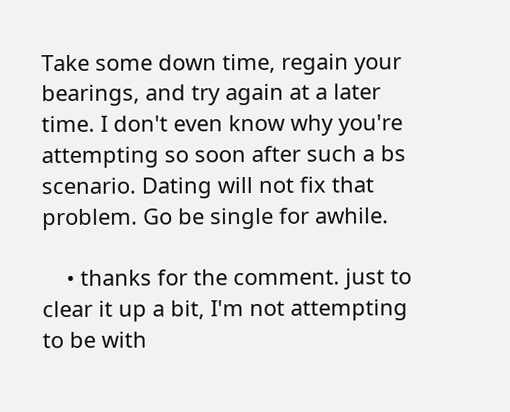Take some down time, regain your bearings, and try again at a later time. I don't even know why you're attempting so soon after such a bs scenario. Dating will not fix that problem. Go be single for awhile.

    • thanks for the comment. just to clear it up a bit, I'm not attempting to be with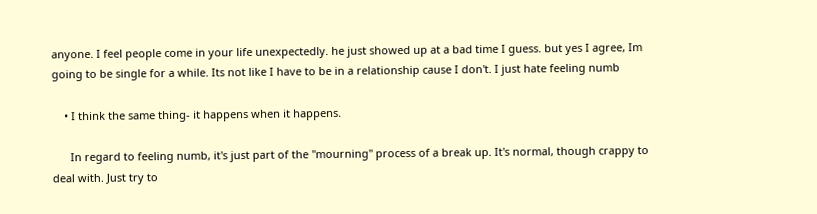anyone. I feel people come in your life unexpectedly. he just showed up at a bad time I guess. but yes I agree, Im going to be single for a while. Its not like I have to be in a relationship cause I don't. I just hate feeling numb

    • I think the same thing- it happens when it happens.

      In regard to feeling numb, it's just part of the "mourning" process of a break up. It's normal, though crappy to deal with. Just try to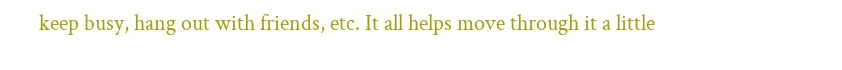keep busy, hang out with friends, etc. It all helps move through it a little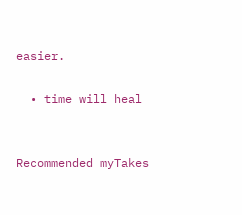easier.

  • time will heal


Recommended myTakes